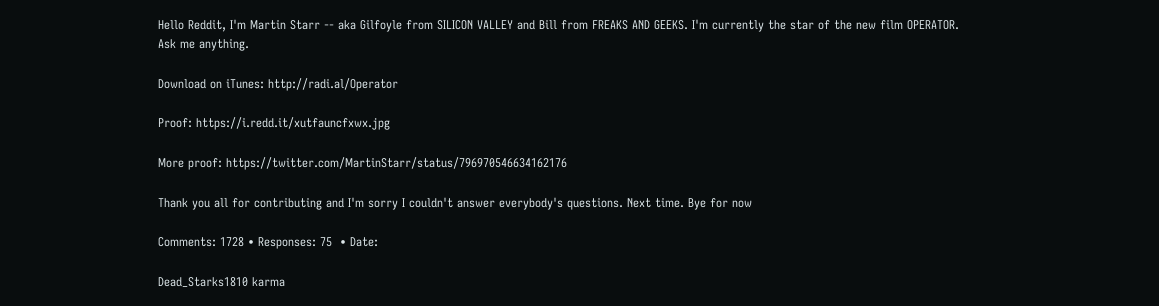Hello Reddit, I'm Martin Starr -- aka Gilfoyle from SILICON VALLEY and Bill from FREAKS AND GEEKS. I'm currently the star of the new film OPERATOR. Ask me anything.

Download on iTunes: http://radi.al/Operator

Proof: https://i.redd.it/xutfauncfxwx.jpg

More proof: https://twitter.com/MartinStarr/status/796970546634162176

Thank you all for contributing and I'm sorry I couldn't answer everybody's questions. Next time. Bye for now

Comments: 1728 • Responses: 75  • Date:

Dead_Starks1810 karma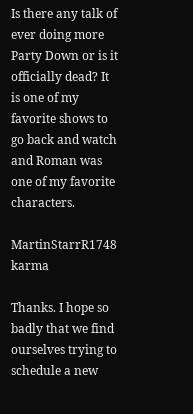Is there any talk of ever doing more Party Down or is it officially dead? It is one of my favorite shows to go back and watch and Roman was one of my favorite characters.

MartinStarrR1748 karma

Thanks. I hope so badly that we find ourselves trying to schedule a new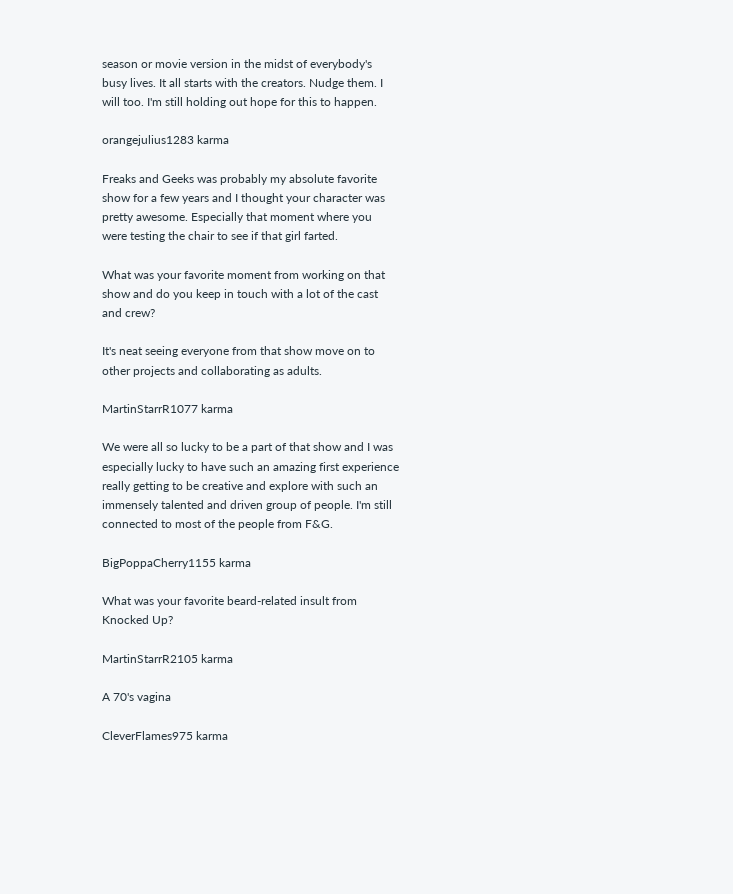season or movie version in the midst of everybody's busy lives. It all starts with the creators. Nudge them. I will too. I'm still holding out hope for this to happen.

orangejulius1283 karma

Freaks and Geeks was probably my absolute favorite show for a few years and I thought your character was pretty awesome. Especially that moment where you were testing the chair to see if that girl farted.

What was your favorite moment from working on that show and do you keep in touch with a lot of the cast and crew?

It's neat seeing everyone from that show move on to other projects and collaborating as adults.

MartinStarrR1077 karma

We were all so lucky to be a part of that show and I was especially lucky to have such an amazing first experience really getting to be creative and explore with such an immensely talented and driven group of people. I'm still connected to most of the people from F&G.

BigPoppaCherry1155 karma

What was your favorite beard-related insult from Knocked Up?

MartinStarrR2105 karma

A 70's vagina

CleverFlames975 karma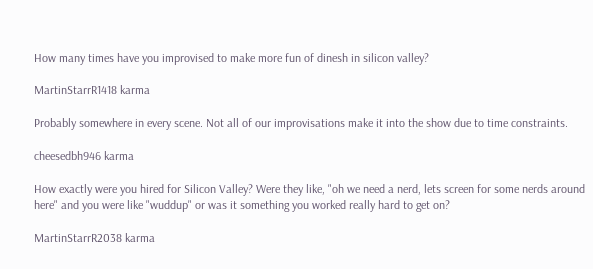How many times have you improvised to make more fun of dinesh in silicon valley?

MartinStarrR1418 karma

Probably somewhere in every scene. Not all of our improvisations make it into the show due to time constraints.

cheesedbh946 karma

How exactly were you hired for Silicon Valley? Were they like, "oh we need a nerd, lets screen for some nerds around here" and you were like "wuddup" or was it something you worked really hard to get on?

MartinStarrR2038 karma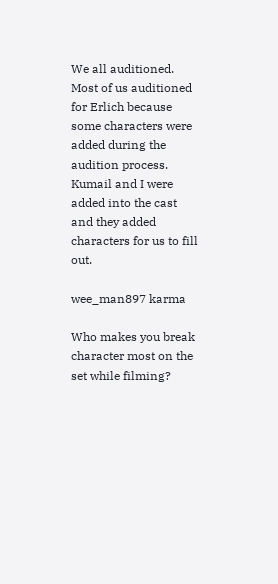We all auditioned. Most of us auditioned for Erlich because some characters were added during the audition process. Kumail and I were added into the cast and they added characters for us to fill out.

wee_man897 karma

Who makes you break character most on the set while filming?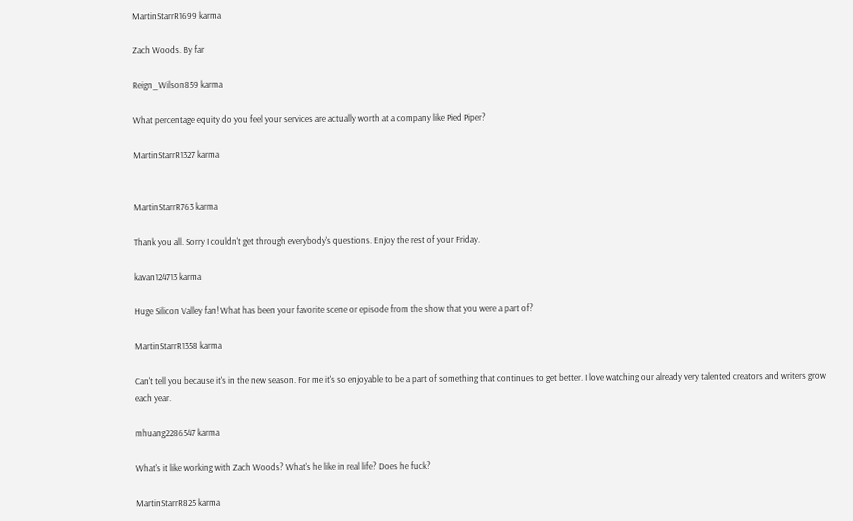MartinStarrR1699 karma

Zach Woods. By far

Reign_Wilson859 karma

What percentage equity do you feel your services are actually worth at a company like Pied Piper?

MartinStarrR1327 karma


MartinStarrR763 karma

Thank you all. Sorry I couldn't get through everybody's questions. Enjoy the rest of your Friday.

kavan124713 karma

Huge Silicon Valley fan! What has been your favorite scene or episode from the show that you were a part of?

MartinStarrR1358 karma

Can't tell you because it's in the new season. For me it's so enjoyable to be a part of something that continues to get better. I love watching our already very talented creators and writers grow each year.

mhuang2286547 karma

What's it like working with Zach Woods? What's he like in real life? Does he fuck?

MartinStarrR825 karma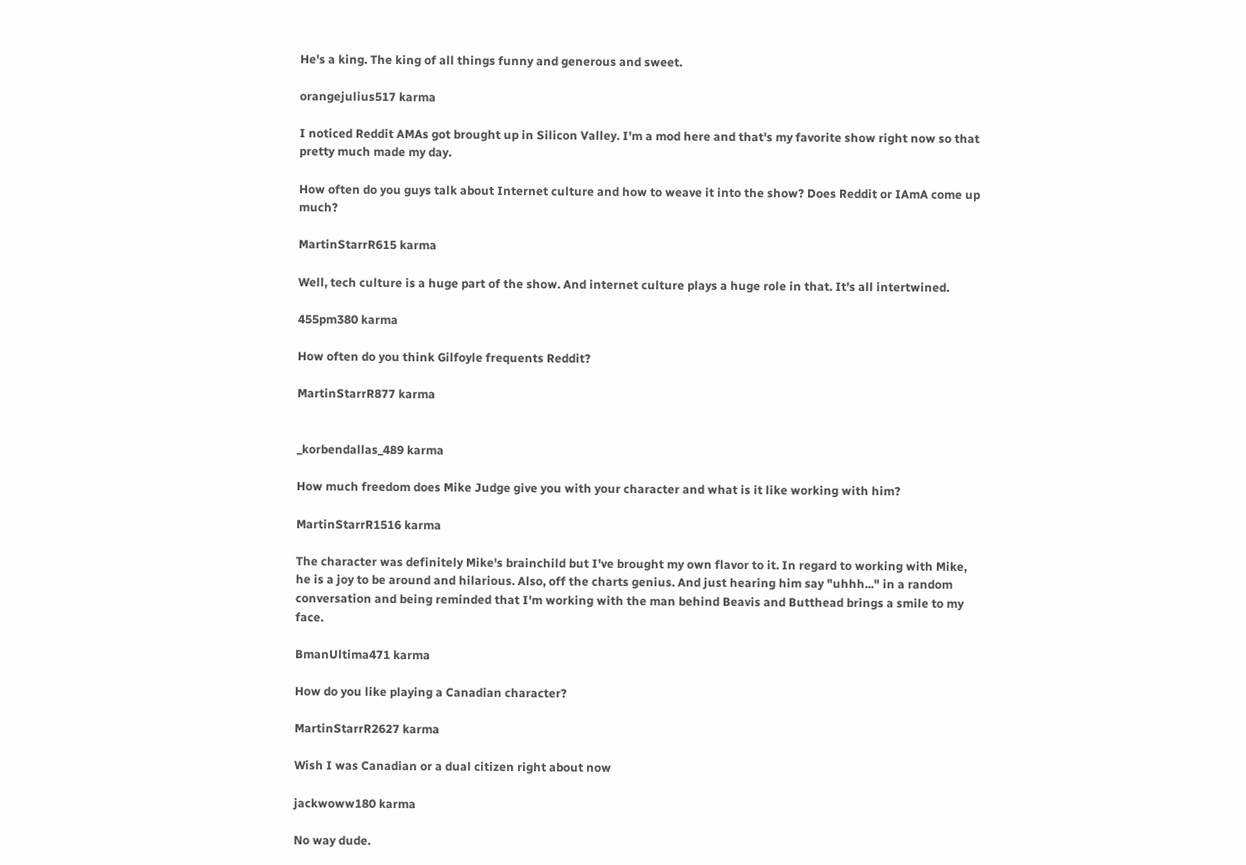He's a king. The king of all things funny and generous and sweet.

orangejulius517 karma

I noticed Reddit AMAs got brought up in Silicon Valley. I'm a mod here and that's my favorite show right now so that pretty much made my day.

How often do you guys talk about Internet culture and how to weave it into the show? Does Reddit or IAmA come up much?

MartinStarrR615 karma

Well, tech culture is a huge part of the show. And internet culture plays a huge role in that. It's all intertwined.

455pm380 karma

How often do you think Gilfoyle frequents Reddit?

MartinStarrR877 karma


_korbendallas_489 karma

How much freedom does Mike Judge give you with your character and what is it like working with him?

MartinStarrR1516 karma

The character was definitely Mike's brainchild but I've brought my own flavor to it. In regard to working with Mike, he is a joy to be around and hilarious. Also, off the charts genius. And just hearing him say "uhhh..." in a random conversation and being reminded that I'm working with the man behind Beavis and Butthead brings a smile to my face.

BmanUltima471 karma

How do you like playing a Canadian character?

MartinStarrR2627 karma

Wish I was Canadian or a dual citizen right about now

jackwoww180 karma

No way dude.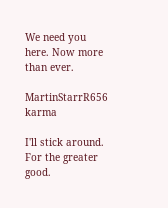We need you here. Now more than ever.

MartinStarrR656 karma

I'll stick around. For the greater good.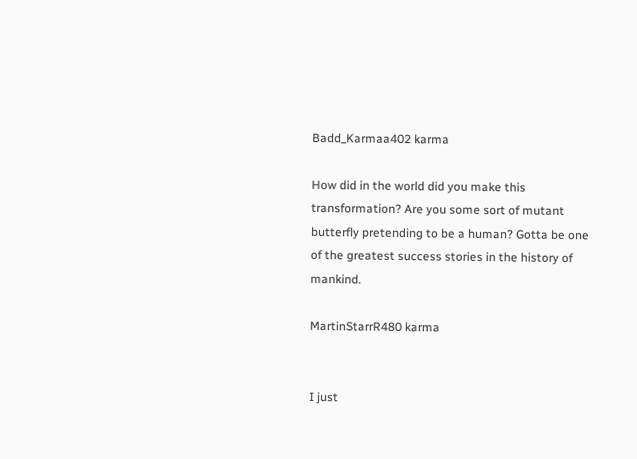Badd_Karmaa402 karma

How did in the world did you make this transformation? Are you some sort of mutant butterfly pretending to be a human? Gotta be one of the greatest success stories in the history of mankind.

MartinStarrR480 karma


I just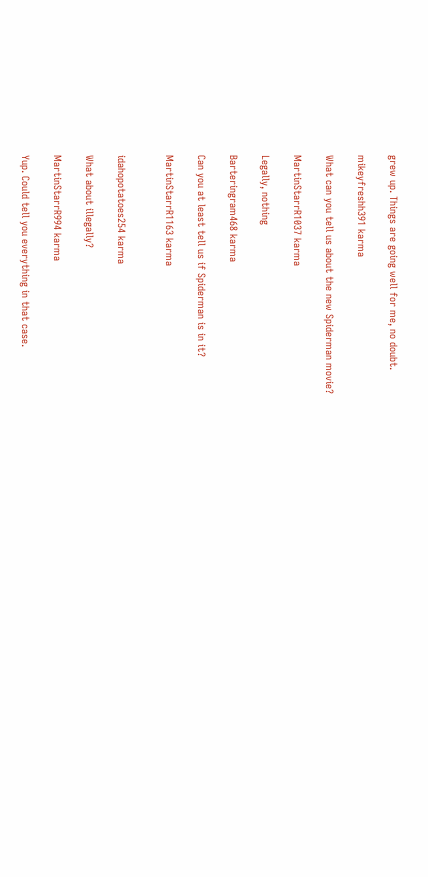grew up. Things are going well for me, no doubt.

mikeyfreshh391 karma

What can you tell us about the new Spiderman movie?

MartinStarrR1037 karma

Legally, nothing

Barteringram468 karma

Can you at least tell us if Spiderman is in it?

MartinStarrR1163 karma


idahopotatoes254 karma

What about illegally?

MartinStarrR994 karma

Yup. Could tell you everything in that case.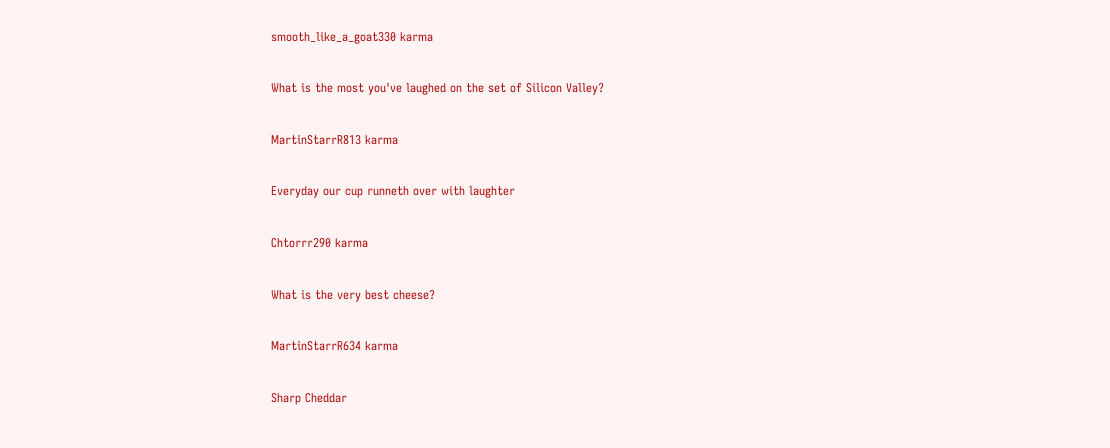smooth_like_a_goat330 karma

What is the most you've laughed on the set of Silicon Valley?

MartinStarrR813 karma

Everyday our cup runneth over with laughter

Chtorrr290 karma

What is the very best cheese?

MartinStarrR634 karma

Sharp Cheddar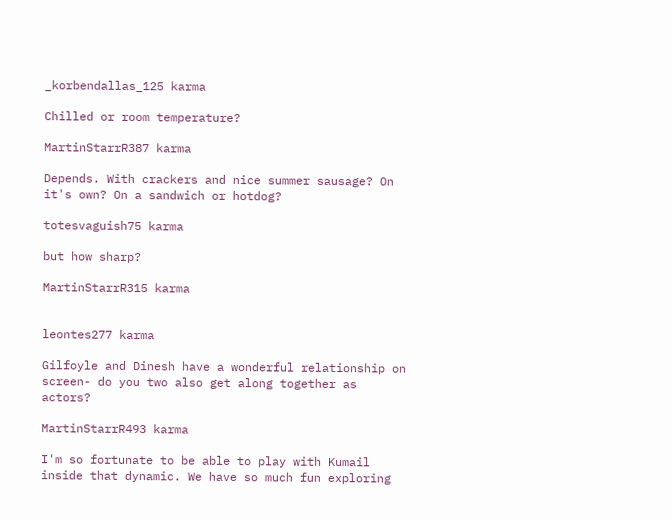_korbendallas_125 karma

Chilled or room temperature?

MartinStarrR387 karma

Depends. With crackers and nice summer sausage? On it's own? On a sandwich or hotdog?

totesvaguish75 karma

but how sharp?

MartinStarrR315 karma


leontes277 karma

Gilfoyle and Dinesh have a wonderful relationship on screen- do you two also get along together as actors?

MartinStarrR493 karma

I'm so fortunate to be able to play with Kumail inside that dynamic. We have so much fun exploring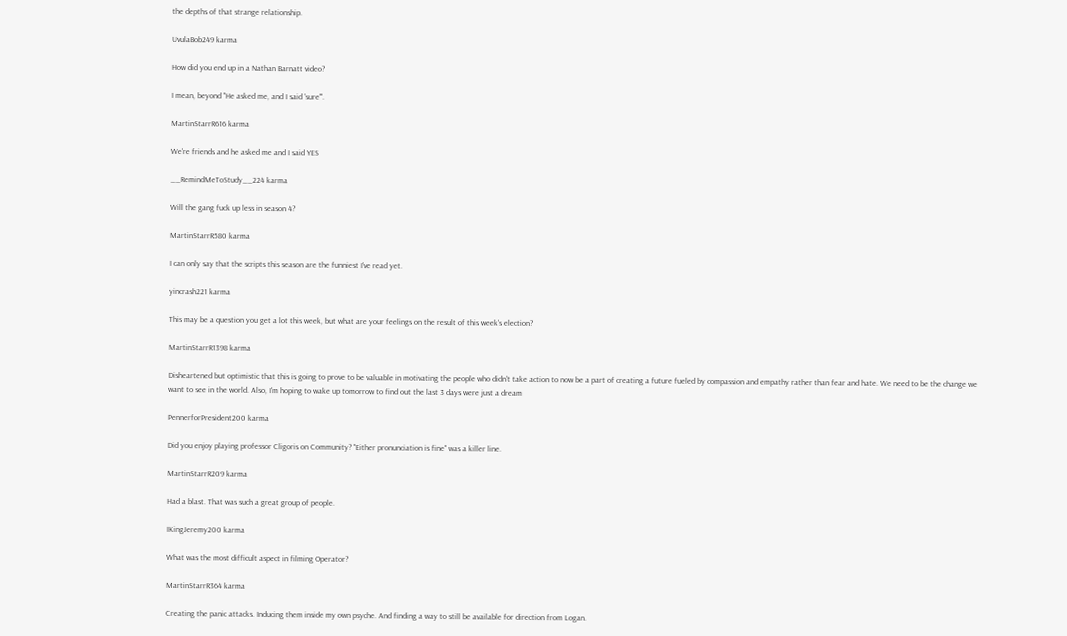the depths of that strange relationship.

UvulaBob249 karma

How did you end up in a Nathan Barnatt video?

I mean, beyond "He asked me, and I said 'sure'".

MartinStarrR616 karma

We're friends and he asked me and I said YES

__RemindMeToStudy__224 karma

Will the gang fuck up less in season 4?

MartinStarrR580 karma

I can only say that the scripts this season are the funniest I've read yet.

yincrash221 karma

This may be a question you get a lot this week, but what are your feelings on the result of this week's election?

MartinStarrR1398 karma

Disheartened but optimistic that this is going to prove to be valuable in motivating the people who didn't take action to now be a part of creating a future fueled by compassion and empathy rather than fear and hate. We need to be the change we want to see in the world. Also, I'm hoping to wake up tomorrow to find out the last 3 days were just a dream

PennerforPresident200 karma

Did you enjoy playing professor Cligoris on Community? "Either pronunciation is fine" was a killer line.

MartinStarrR209 karma

Had a blast. That was such a great group of people.

IKingJeremy200 karma

What was the most difficult aspect in filming Operator?

MartinStarrR364 karma

Creating the panic attacks. Inducing them inside my own psyche. And finding a way to still be available for direction from Logan.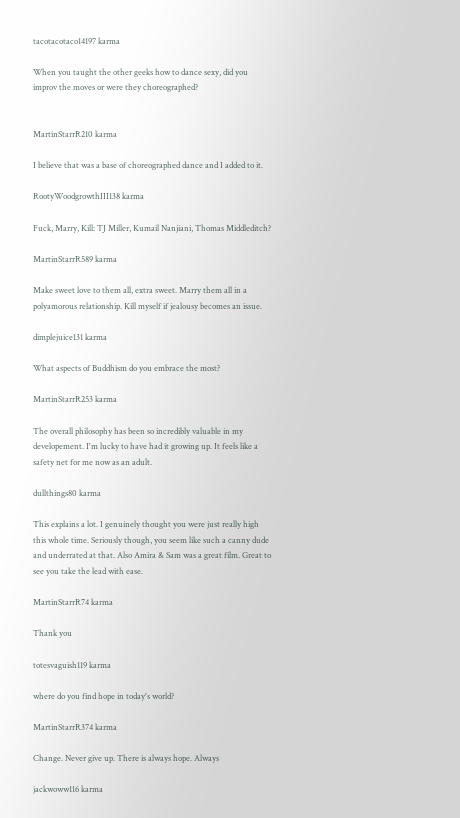tacotacotaco14197 karma

When you taught the other geeks how to dance sexy, did you improv the moves or were they choreographed?


MartinStarrR210 karma

I believe that was a base of choreographed dance and I added to it.

RootyWoodgrowthIII138 karma

Fuck, Marry, Kill: TJ Miller, Kumail Nanjiani, Thomas Middleditch?

MartinStarrR589 karma

Make sweet love to them all, extra sweet. Marry them all in a polyamorous relationship. Kill myself if jealousy becomes an issue.

dimplejuice131 karma

What aspects of Buddhism do you embrace the most?

MartinStarrR253 karma

The overall philosophy has been so incredibly valuable in my developement. I'm lucky to have had it growing up. It feels like a safety net for me now as an adult.

dullthings80 karma

This explains a lot. I genuinely thought you were just really high this whole time. Seriously though, you seem like such a canny dude and underrated at that. Also Amira & Sam was a great film. Great to see you take the lead with ease.

MartinStarrR74 karma

Thank you

totesvaguish119 karma

where do you find hope in today's world?

MartinStarrR374 karma

Change. Never give up. There is always hope. Always

jackwoww116 karma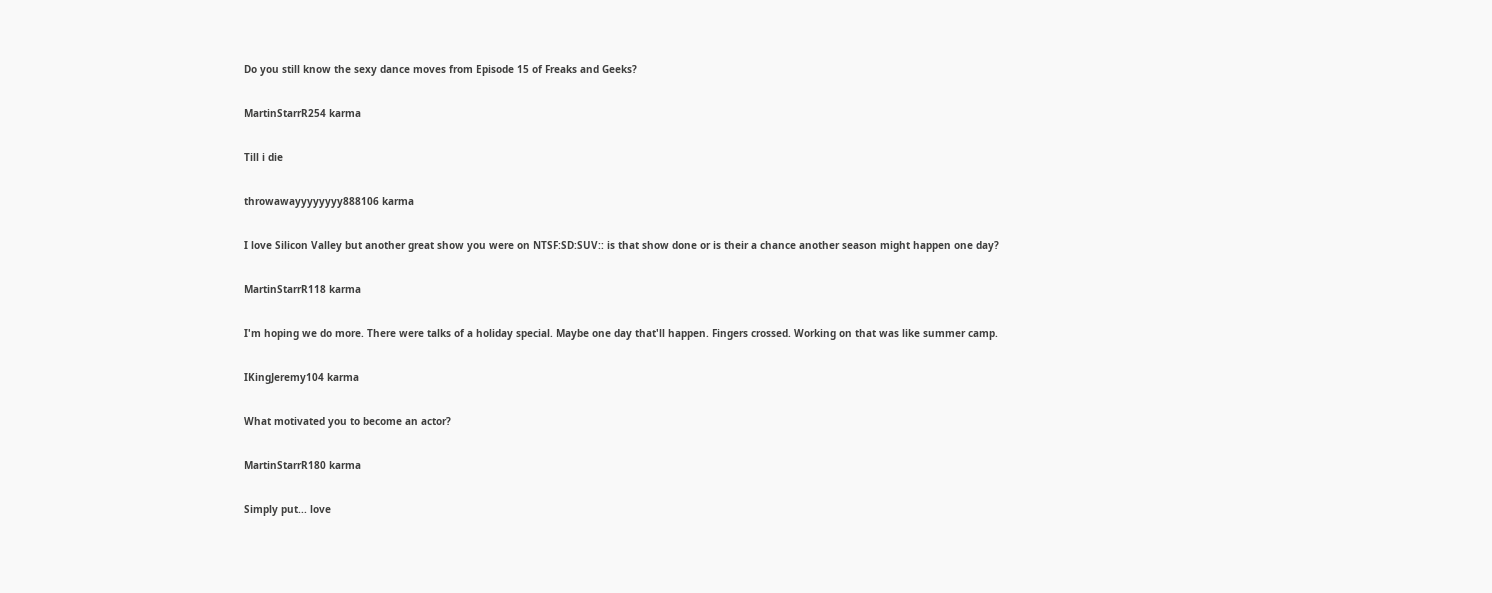Do you still know the sexy dance moves from Episode 15 of Freaks and Geeks?

MartinStarrR254 karma

Till i die

throwawayyyyyyyy888106 karma

I love Silicon Valley but another great show you were on NTSF:SD:SUV:: is that show done or is their a chance another season might happen one day?

MartinStarrR118 karma

I'm hoping we do more. There were talks of a holiday special. Maybe one day that'll happen. Fingers crossed. Working on that was like summer camp.

IKingJeremy104 karma

What motivated you to become an actor?

MartinStarrR180 karma

Simply put... love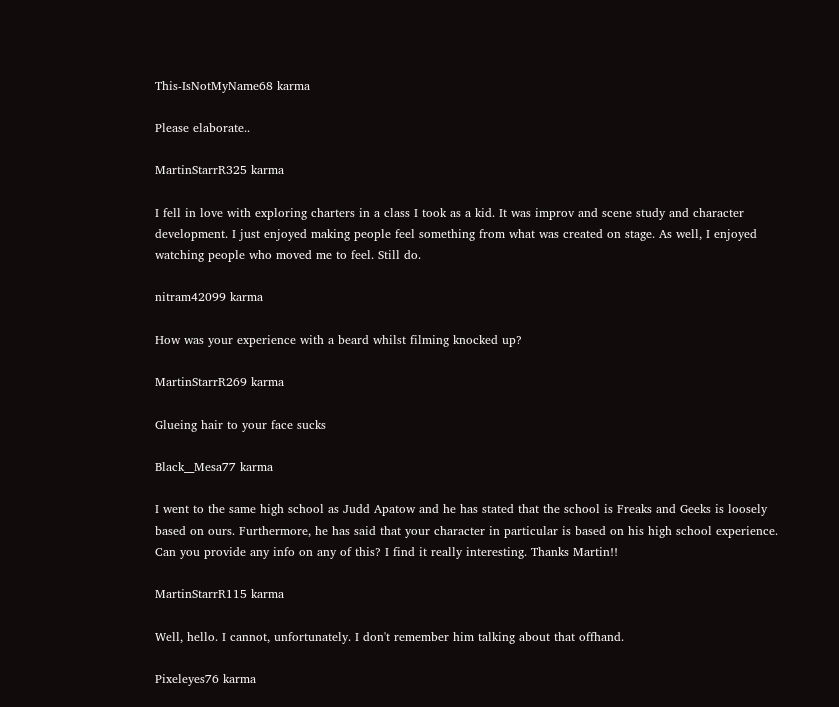This-IsNotMyName68 karma

Please elaborate..

MartinStarrR325 karma

I fell in love with exploring charters in a class I took as a kid. It was improv and scene study and character development. I just enjoyed making people feel something from what was created on stage. As well, I enjoyed watching people who moved me to feel. Still do.

nitram42099 karma

How was your experience with a beard whilst filming knocked up?

MartinStarrR269 karma

Glueing hair to your face sucks

Black__Mesa77 karma

I went to the same high school as Judd Apatow and he has stated that the school is Freaks and Geeks is loosely based on ours. Furthermore, he has said that your character in particular is based on his high school experience. Can you provide any info on any of this? I find it really interesting. Thanks Martin!!

MartinStarrR115 karma

Well, hello. I cannot, unfortunately. I don't remember him talking about that offhand.

Pixeleyes76 karma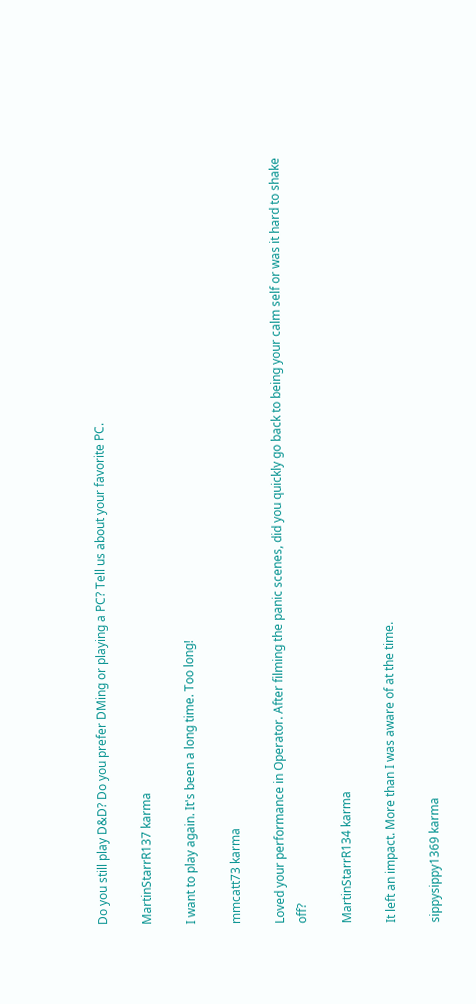Do you still play D&D? Do you prefer DMing or playing a PC? Tell us about your favorite PC.

MartinStarrR137 karma

I want to play again. It's been a long time. Too long!

mmcatt73 karma

Loved your performance in Operator. After filming the panic scenes, did you quickly go back to being your calm self or was it hard to shake off?

MartinStarrR134 karma

It left an impact. More than I was aware of at the time.

sippysippy1369 karma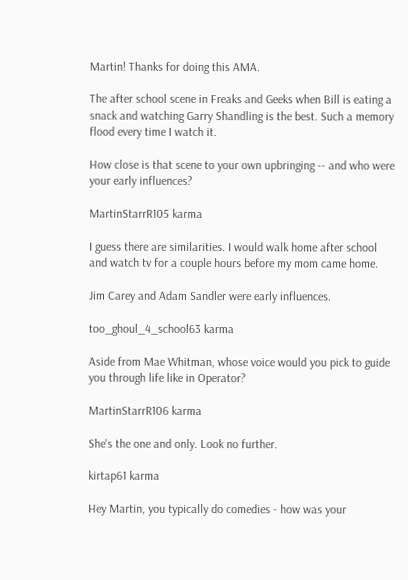Martin! Thanks for doing this AMA.

The after school scene in Freaks and Geeks when Bill is eating a snack and watching Garry Shandling is the best. Such a memory flood every time I watch it.

How close is that scene to your own upbringing -- and who were your early influences?

MartinStarrR105 karma

I guess there are similarities. I would walk home after school and watch tv for a couple hours before my mom came home.

Jim Carey and Adam Sandler were early influences.

too_ghoul_4_school63 karma

Aside from Mae Whitman, whose voice would you pick to guide you through life like in Operator?

MartinStarrR106 karma

She's the one and only. Look no further.

kirtap61 karma

Hey Martin, you typically do comedies - how was your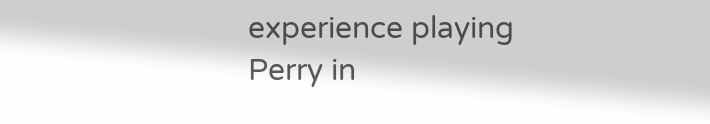experience playing Perry in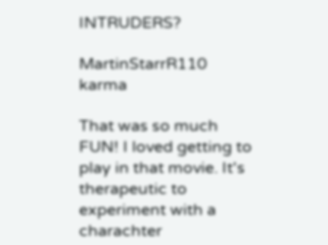INTRUDERS?

MartinStarrR110 karma

That was so much FUN! I loved getting to play in that movie. It's therapeutic to experiment with a charachter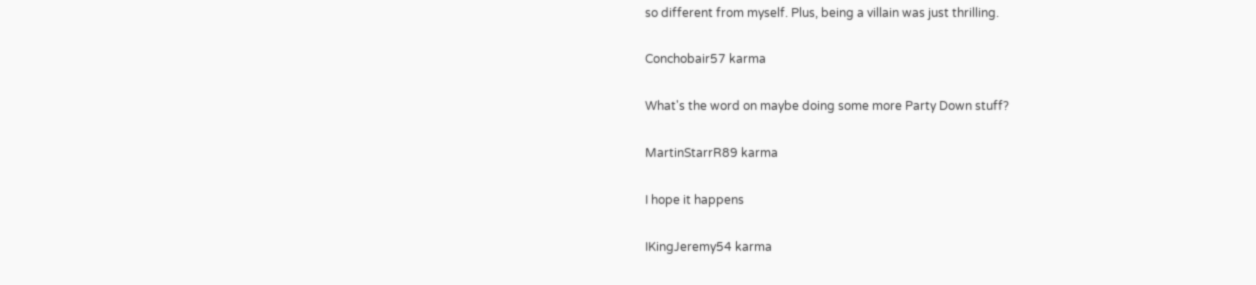so different from myself. Plus, being a villain was just thrilling.

Conchobair57 karma

What's the word on maybe doing some more Party Down stuff?

MartinStarrR89 karma

I hope it happens

IKingJeremy54 karma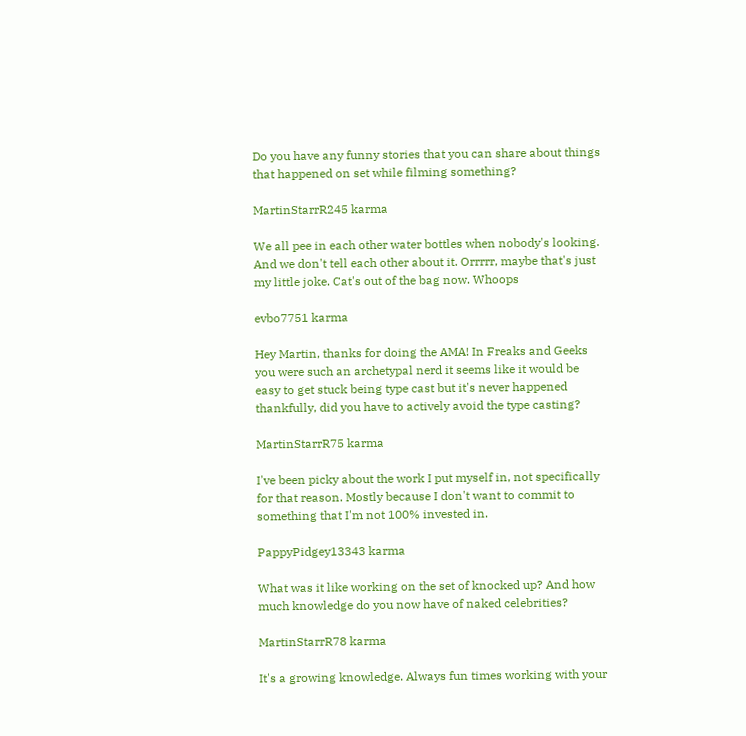Do you have any funny stories that you can share about things that happened on set while filming something?

MartinStarrR245 karma

We all pee in each other water bottles when nobody's looking. And we don't tell each other about it. Orrrrr, maybe that's just my little joke. Cat's out of the bag now. Whoops

evbo7751 karma

Hey Martin, thanks for doing the AMA! In Freaks and Geeks you were such an archetypal nerd it seems like it would be easy to get stuck being type cast but it's never happened thankfully, did you have to actively avoid the type casting?

MartinStarrR75 karma

I've been picky about the work I put myself in, not specifically for that reason. Mostly because I don't want to commit to something that I'm not 100% invested in.

PappyPidgey13343 karma

What was it like working on the set of knocked up? And how much knowledge do you now have of naked celebrities?

MartinStarrR78 karma

It's a growing knowledge. Always fun times working with your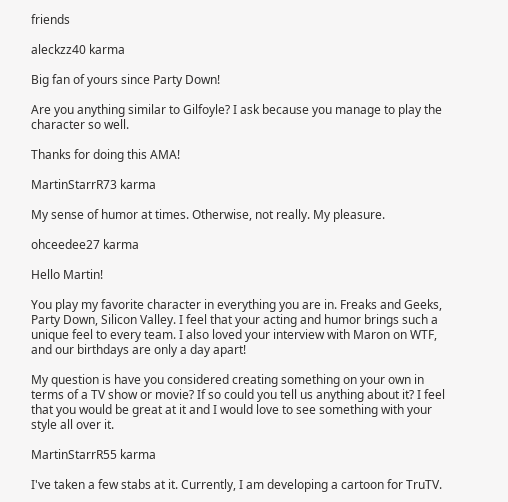friends

aleckzz40 karma

Big fan of yours since Party Down!

Are you anything similar to Gilfoyle? I ask because you manage to play the character so well.

Thanks for doing this AMA!

MartinStarrR73 karma

My sense of humor at times. Otherwise, not really. My pleasure.

ohceedee27 karma

Hello Martin!

You play my favorite character in everything you are in. Freaks and Geeks, Party Down, Silicon Valley. I feel that your acting and humor brings such a unique feel to every team. I also loved your interview with Maron on WTF, and our birthdays are only a day apart!

My question is have you considered creating something on your own in terms of a TV show or movie? If so could you tell us anything about it? I feel that you would be great at it and I would love to see something with your style all over it.

MartinStarrR55 karma

I've taken a few stabs at it. Currently, I am developing a cartoon for TruTV.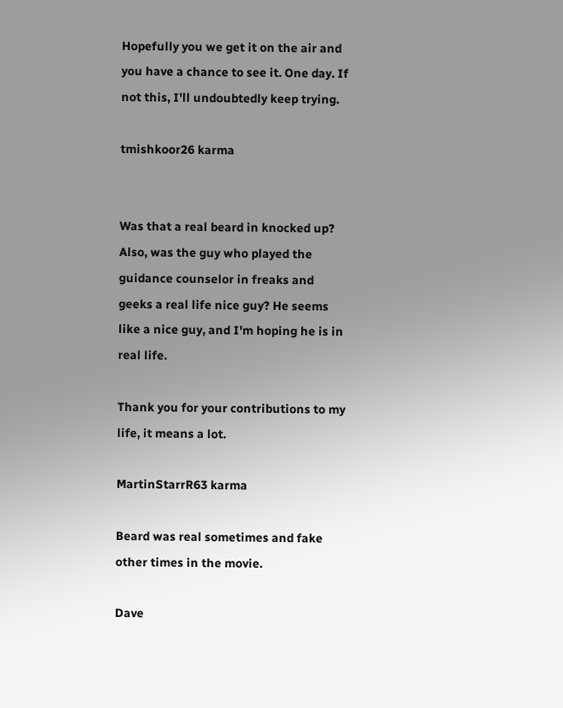Hopefully you we get it on the air and you have a chance to see it. One day. If not this, I'll undoubtedly keep trying.

tmishkoor26 karma


Was that a real beard in knocked up? Also, was the guy who played the guidance counselor in freaks and geeks a real life nice guy? He seems like a nice guy, and I'm hoping he is in real life.

Thank you for your contributions to my life, it means a lot.

MartinStarrR63 karma

Beard was real sometimes and fake other times in the movie.

Dave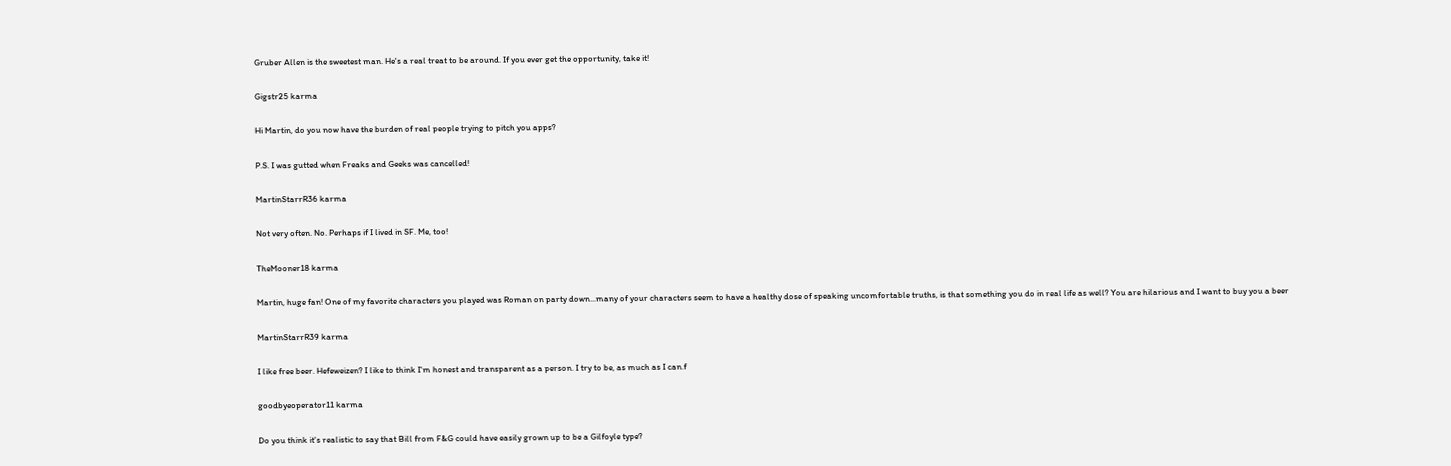Gruber Allen is the sweetest man. He's a real treat to be around. If you ever get the opportunity, take it!

Gigstr25 karma

Hi Martin, do you now have the burden of real people trying to pitch you apps?

P.S. I was gutted when Freaks and Geeks was cancelled!

MartinStarrR36 karma

Not very often. No. Perhaps if I lived in SF. Me, too!

TheMooner18 karma

Martin, huge fan! One of my favorite characters you played was Roman on party down...many of your characters seem to have a healthy dose of speaking uncomfortable truths, is that something you do in real life as well? You are hilarious and I want to buy you a beer

MartinStarrR39 karma

I like free beer. Hefeweizen? I like to think I'm honest and transparent as a person. I try to be, as much as I can.f

goodbyeoperator11 karma

Do you think it's realistic to say that Bill from F&G could have easily grown up to be a Gilfoyle type?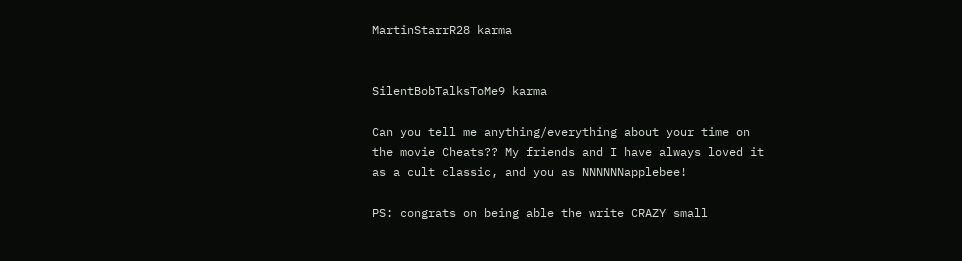MartinStarrR28 karma


SilentBobTalksToMe9 karma

Can you tell me anything/everything about your time on the movie Cheats?? My friends and I have always loved it as a cult classic, and you as NNNNNNapplebee!

PS: congrats on being able the write CRAZY small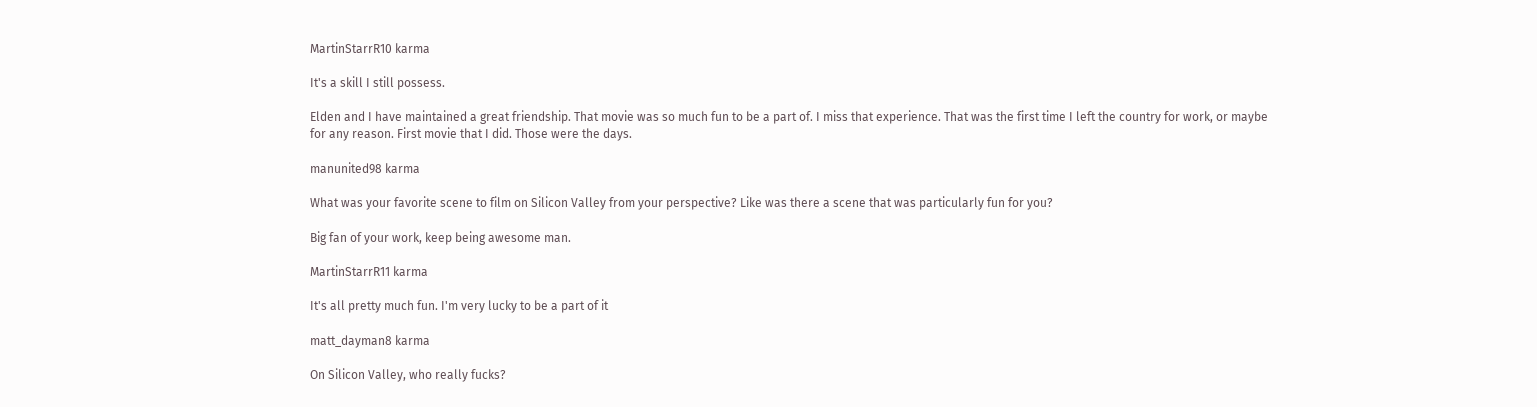MartinStarrR10 karma

It's a skill I still possess.

Elden and I have maintained a great friendship. That movie was so much fun to be a part of. I miss that experience. That was the first time I left the country for work, or maybe for any reason. First movie that I did. Those were the days.

manunited98 karma

What was your favorite scene to film on Silicon Valley from your perspective? Like was there a scene that was particularly fun for you?

Big fan of your work, keep being awesome man.

MartinStarrR11 karma

It's all pretty much fun. I'm very lucky to be a part of it

matt_dayman8 karma

On Silicon Valley, who really fucks?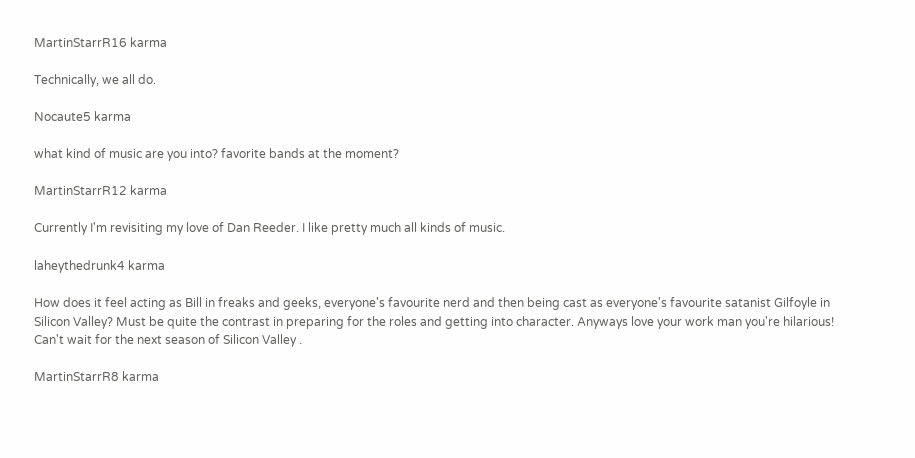MartinStarrR16 karma

Technically, we all do.

Nocaute5 karma

what kind of music are you into? favorite bands at the moment?

MartinStarrR12 karma

Currently I'm revisiting my love of Dan Reeder. I like pretty much all kinds of music.

laheythedrunk4 karma

How does it feel acting as Bill in freaks and geeks, everyone's favourite nerd and then being cast as everyone's favourite satanist Gilfoyle in Silicon Valley? Must be quite the contrast in preparing for the roles and getting into character. Anyways love your work man you're hilarious! Can't wait for the next season of Silicon Valley .

MartinStarrR8 karma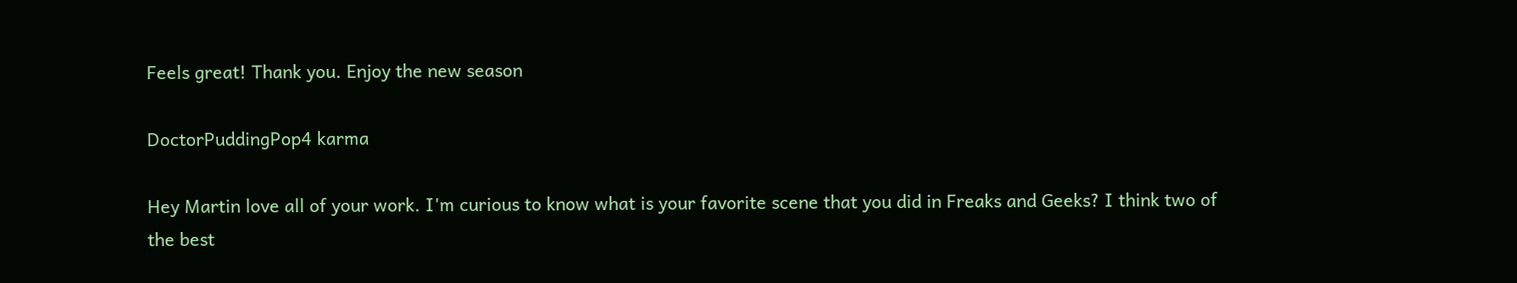Feels great! Thank you. Enjoy the new season

DoctorPuddingPop4 karma

Hey Martin love all of your work. I'm curious to know what is your favorite scene that you did in Freaks and Geeks? I think two of the best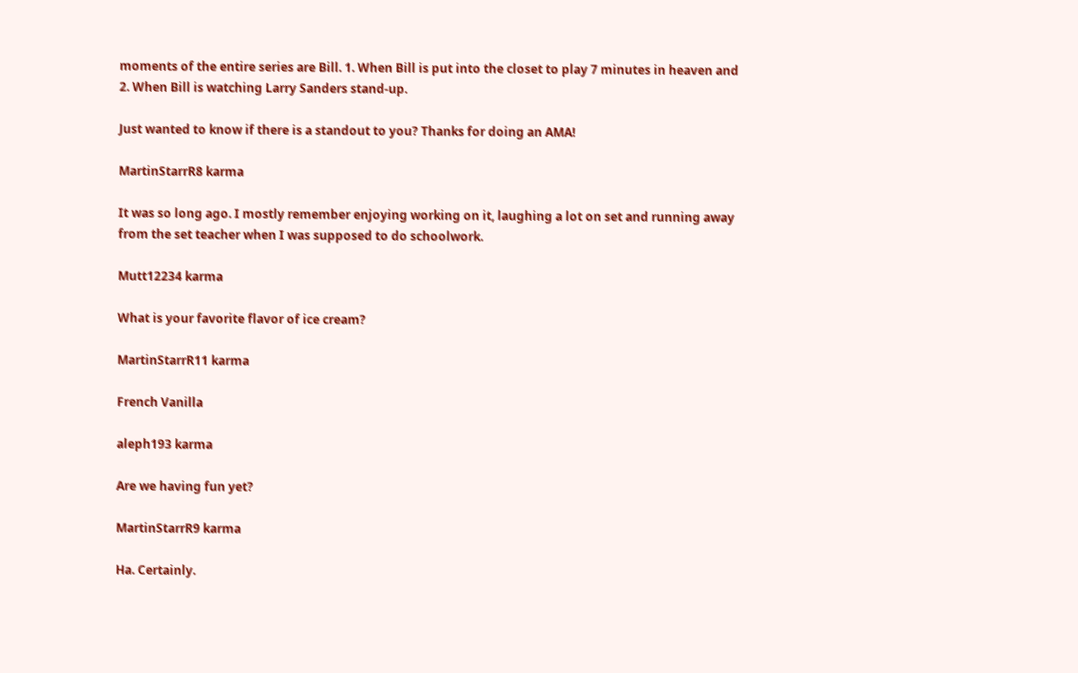moments of the entire series are Bill. 1. When Bill is put into the closet to play 7 minutes in heaven and 2. When Bill is watching Larry Sanders stand-up.

Just wanted to know if there is a standout to you? Thanks for doing an AMA!

MartinStarrR8 karma

It was so long ago. I mostly remember enjoying working on it, laughing a lot on set and running away from the set teacher when I was supposed to do schoolwork.

Mutt12234 karma

What is your favorite flavor of ice cream?

MartinStarrR11 karma

French Vanilla

aleph193 karma

Are we having fun yet?

MartinStarrR9 karma

Ha. Certainly.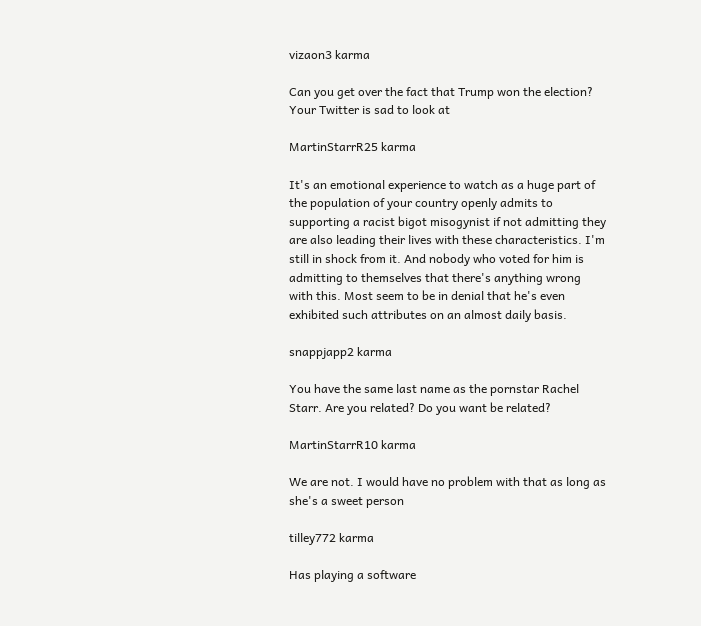vizaon3 karma

Can you get over the fact that Trump won the election? Your Twitter is sad to look at

MartinStarrR25 karma

It's an emotional experience to watch as a huge part of the population of your country openly admits to supporting a racist bigot misogynist if not admitting they are also leading their lives with these characteristics. I'm still in shock from it. And nobody who voted for him is admitting to themselves that there's anything wrong with this. Most seem to be in denial that he's even exhibited such attributes on an almost daily basis.

snappjapp2 karma

You have the same last name as the pornstar Rachel Starr. Are you related? Do you want be related?

MartinStarrR10 karma

We are not. I would have no problem with that as long as she's a sweet person

tilley772 karma

Has playing a software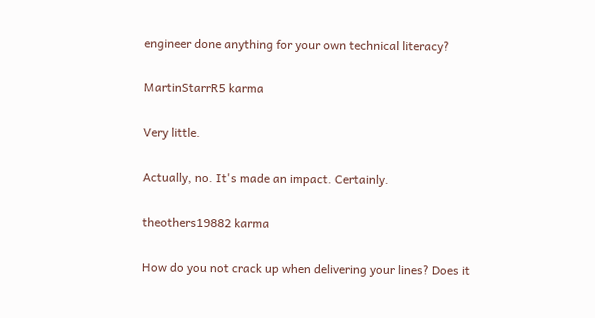engineer done anything for your own technical literacy?

MartinStarrR5 karma

Very little.

Actually, no. It's made an impact. Certainly.

theothers19882 karma

How do you not crack up when delivering your lines? Does it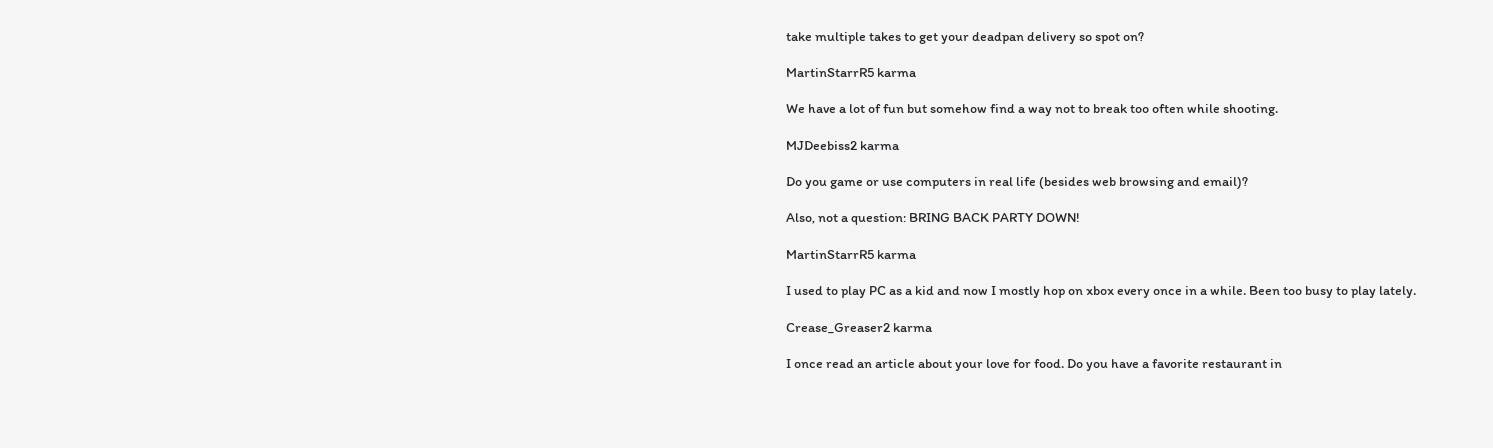take multiple takes to get your deadpan delivery so spot on?

MartinStarrR5 karma

We have a lot of fun but somehow find a way not to break too often while shooting.

MJDeebiss2 karma

Do you game or use computers in real life (besides web browsing and email)?

Also, not a question: BRING BACK PARTY DOWN!

MartinStarrR5 karma

I used to play PC as a kid and now I mostly hop on xbox every once in a while. Been too busy to play lately.

Crease_Greaser2 karma

I once read an article about your love for food. Do you have a favorite restaurant in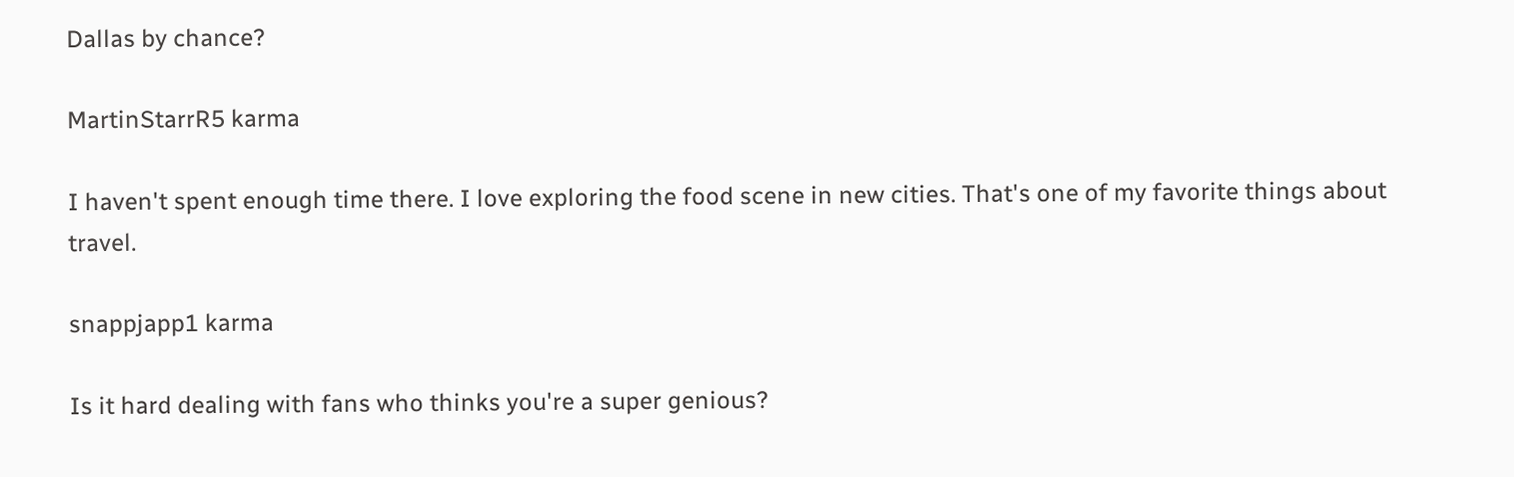Dallas by chance?

MartinStarrR5 karma

I haven't spent enough time there. I love exploring the food scene in new cities. That's one of my favorite things about travel.

snappjapp1 karma

Is it hard dealing with fans who thinks you're a super genious?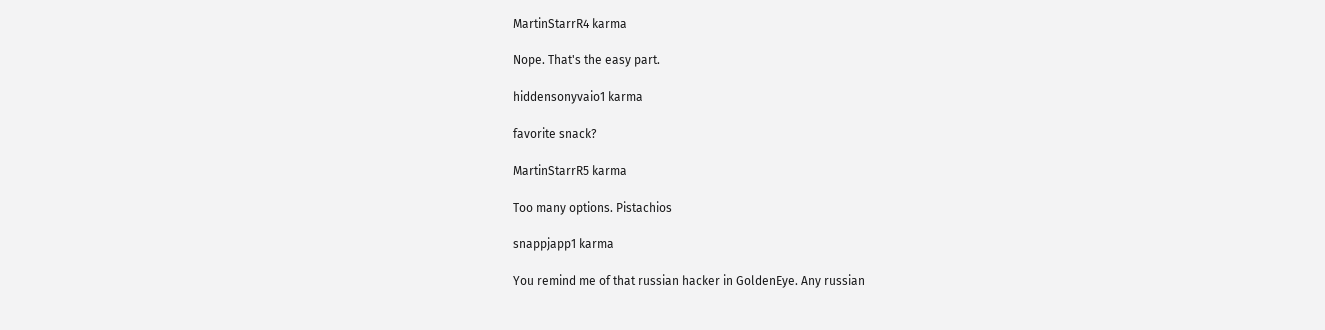MartinStarrR4 karma

Nope. That's the easy part.

hiddensonyvaio1 karma

favorite snack?

MartinStarrR5 karma

Too many options. Pistachios

snappjapp1 karma

You remind me of that russian hacker in GoldenEye. Any russian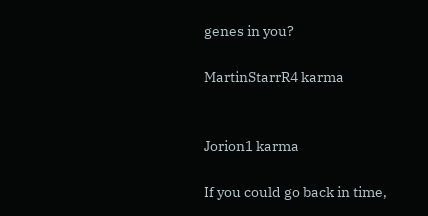genes in you?

MartinStarrR4 karma


Jorion1 karma

If you could go back in time,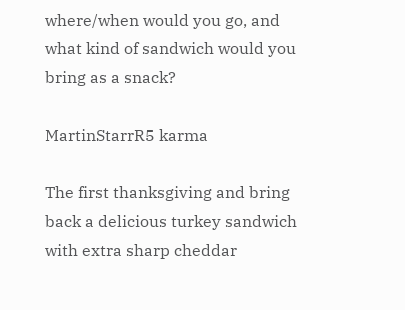where/when would you go, and what kind of sandwich would you bring as a snack?

MartinStarrR5 karma

The first thanksgiving and bring back a delicious turkey sandwich with extra sharp cheddar